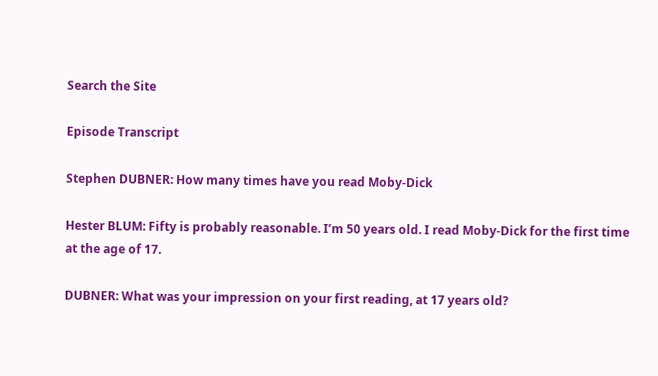Search the Site

Episode Transcript

Stephen DUBNER: How many times have you read Moby-Dick

Hester BLUM: Fifty is probably reasonable. I’m 50 years old. I read Moby-Dick for the first time at the age of 17.

DUBNER: What was your impression on your first reading, at 17 years old?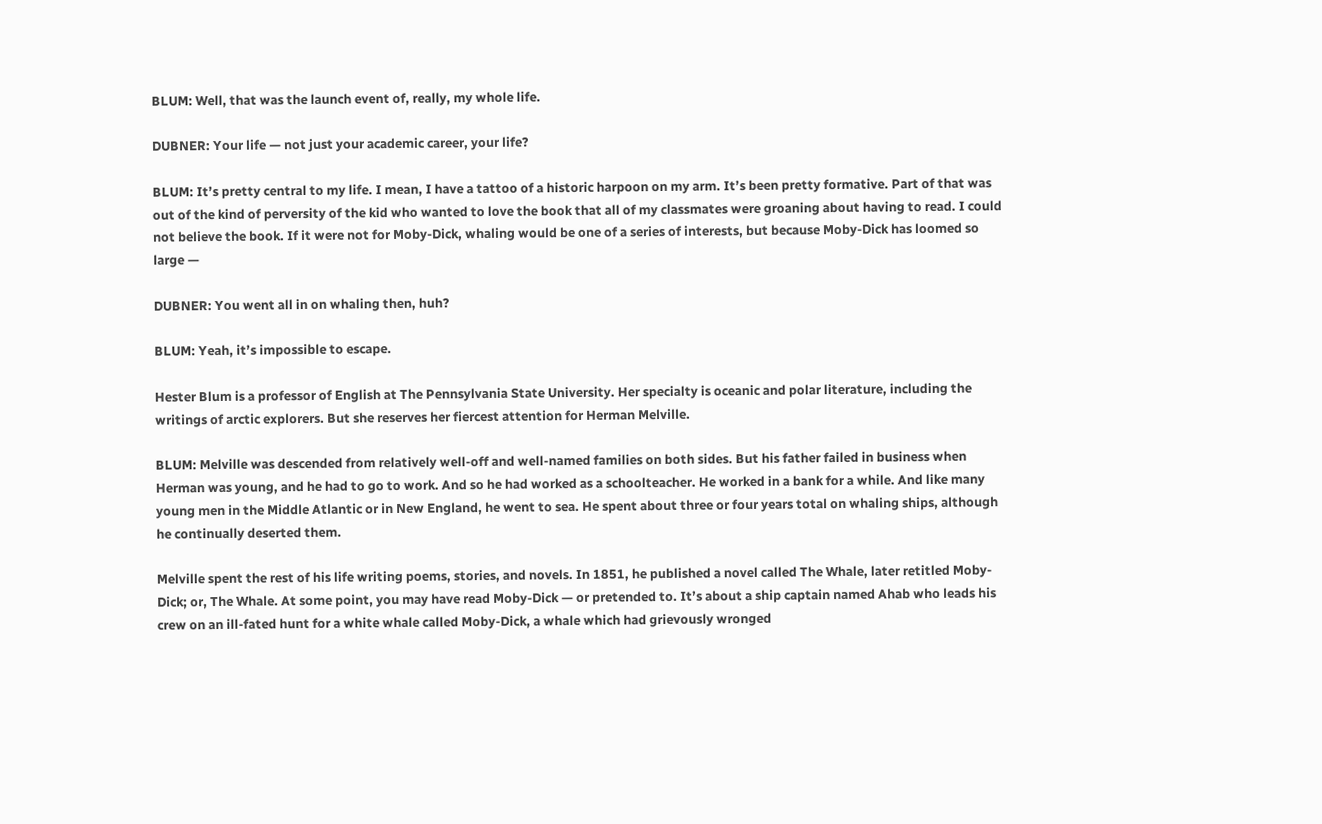BLUM: Well, that was the launch event of, really, my whole life.

DUBNER: Your life — not just your academic career, your life?

BLUM: It’s pretty central to my life. I mean, I have a tattoo of a historic harpoon on my arm. It’s been pretty formative. Part of that was out of the kind of perversity of the kid who wanted to love the book that all of my classmates were groaning about having to read. I could not believe the book. If it were not for Moby-Dick, whaling would be one of a series of interests, but because Moby-Dick has loomed so large —

DUBNER: You went all in on whaling then, huh?

BLUM: Yeah, it’s impossible to escape.

Hester Blum is a professor of English at The Pennsylvania State University. Her specialty is oceanic and polar literature, including the writings of arctic explorers. But she reserves her fiercest attention for Herman Melville.

BLUM: Melville was descended from relatively well-off and well-named families on both sides. But his father failed in business when Herman was young, and he had to go to work. And so he had worked as a schoolteacher. He worked in a bank for a while. And like many young men in the Middle Atlantic or in New England, he went to sea. He spent about three or four years total on whaling ships, although he continually deserted them.

Melville spent the rest of his life writing poems, stories, and novels. In 1851, he published a novel called The Whale, later retitled Moby-Dick; or, The Whale. At some point, you may have read Moby-Dick — or pretended to. It’s about a ship captain named Ahab who leads his crew on an ill-fated hunt for a white whale called Moby-Dick, a whale which had grievously wronged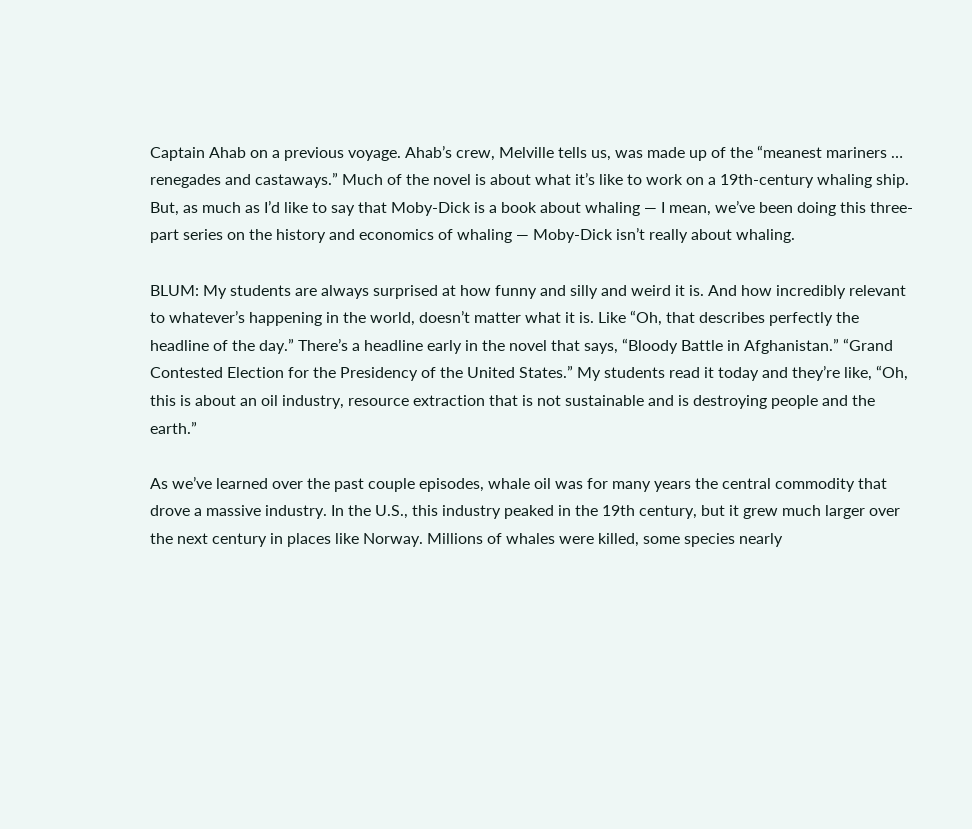Captain Ahab on a previous voyage. Ahab’s crew, Melville tells us, was made up of the “meanest mariners … renegades and castaways.” Much of the novel is about what it’s like to work on a 19th-century whaling ship. But, as much as I’d like to say that Moby-Dick is a book about whaling — I mean, we’ve been doing this three-part series on the history and economics of whaling — Moby-Dick isn’t really about whaling.

BLUM: My students are always surprised at how funny and silly and weird it is. And how incredibly relevant to whatever’s happening in the world, doesn’t matter what it is. Like “Oh, that describes perfectly the headline of the day.” There’s a headline early in the novel that says, “Bloody Battle in Afghanistan.” “Grand Contested Election for the Presidency of the United States.” My students read it today and they’re like, “Oh, this is about an oil industry, resource extraction that is not sustainable and is destroying people and the earth.”

As we’ve learned over the past couple episodes, whale oil was for many years the central commodity that drove a massive industry. In the U.S., this industry peaked in the 19th century, but it grew much larger over the next century in places like Norway. Millions of whales were killed, some species nearly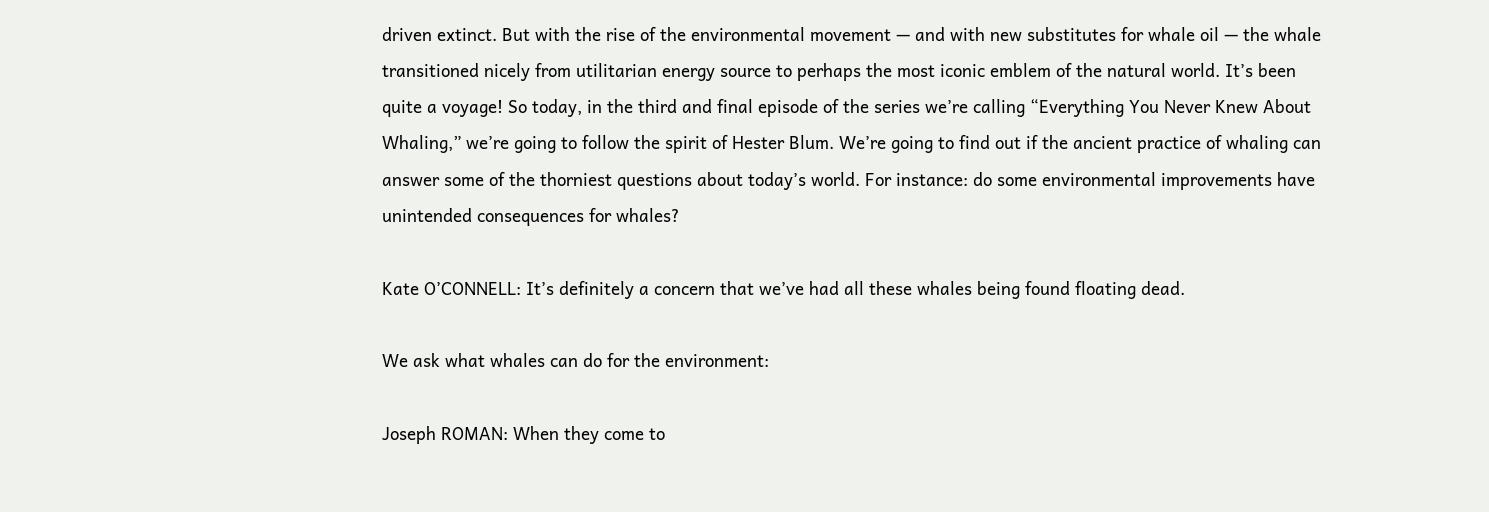driven extinct. But with the rise of the environmental movement — and with new substitutes for whale oil — the whale transitioned nicely from utilitarian energy source to perhaps the most iconic emblem of the natural world. It’s been quite a voyage! So today, in the third and final episode of the series we’re calling “Everything You Never Knew About Whaling,” we’re going to follow the spirit of Hester Blum. We’re going to find out if the ancient practice of whaling can answer some of the thorniest questions about today’s world. For instance: do some environmental improvements have unintended consequences for whales?

Kate O’CONNELL: It’s definitely a concern that we’ve had all these whales being found floating dead.

We ask what whales can do for the environment:

Joseph ROMAN: When they come to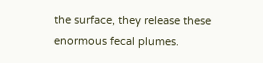the surface, they release these enormous fecal plumes.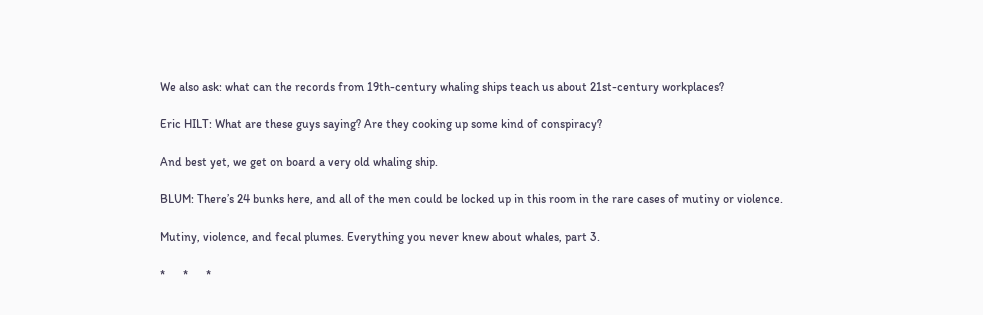We also ask: what can the records from 19th-century whaling ships teach us about 21st-century workplaces?

Eric HILT: What are these guys saying? Are they cooking up some kind of conspiracy?

And best yet, we get on board a very old whaling ship.

BLUM: There’s 24 bunks here, and all of the men could be locked up in this room in the rare cases of mutiny or violence.

Mutiny, violence, and fecal plumes. Everything you never knew about whales, part 3.

*      *      *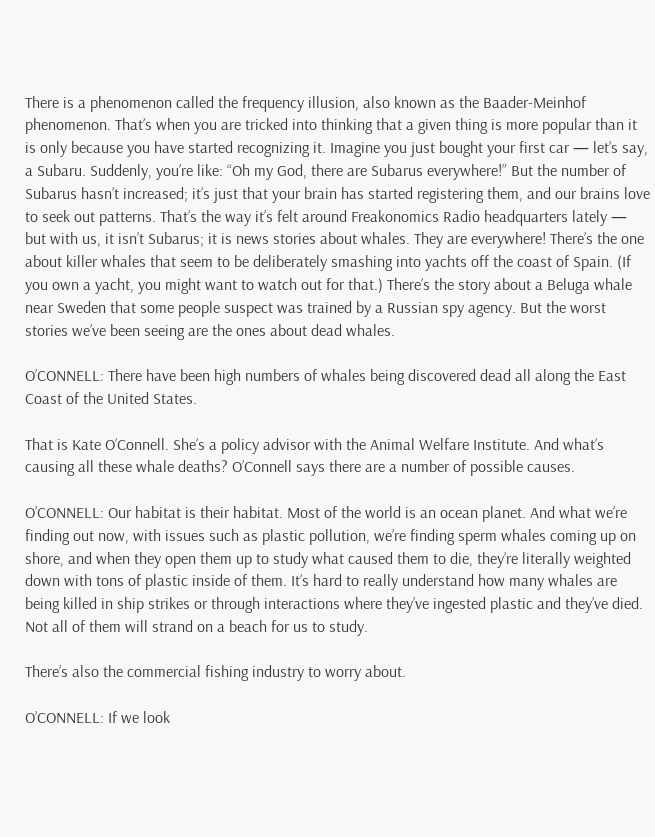There is a phenomenon called the frequency illusion, also known as the Baader-Meinhof phenomenon. That’s when you are tricked into thinking that a given thing is more popular than it is only because you have started recognizing it. Imagine you just bought your first car — let’s say, a Subaru. Suddenly, you’re like: “Oh my God, there are Subarus everywhere!” But the number of Subarus hasn’t increased; it’s just that your brain has started registering them, and our brains love to seek out patterns. That’s the way it’s felt around Freakonomics Radio headquarters lately — but with us, it isn’t Subarus; it is news stories about whales. They are everywhere! There’s the one about killer whales that seem to be deliberately smashing into yachts off the coast of Spain. (If you own a yacht, you might want to watch out for that.) There’s the story about a Beluga whale near Sweden that some people suspect was trained by a Russian spy agency. But the worst stories we’ve been seeing are the ones about dead whales.

O’CONNELL: There have been high numbers of whales being discovered dead all along the East Coast of the United States.

That is Kate O’Connell. She’s a policy advisor with the Animal Welfare Institute. And what’s causing all these whale deaths? O’Connell says there are a number of possible causes.

O’CONNELL: Our habitat is their habitat. Most of the world is an ocean planet. And what we’re finding out now, with issues such as plastic pollution, we’re finding sperm whales coming up on shore, and when they open them up to study what caused them to die, they’re literally weighted down with tons of plastic inside of them. It’s hard to really understand how many whales are being killed in ship strikes or through interactions where they’ve ingested plastic and they’ve died. Not all of them will strand on a beach for us to study.

There’s also the commercial fishing industry to worry about.

O’CONNELL: If we look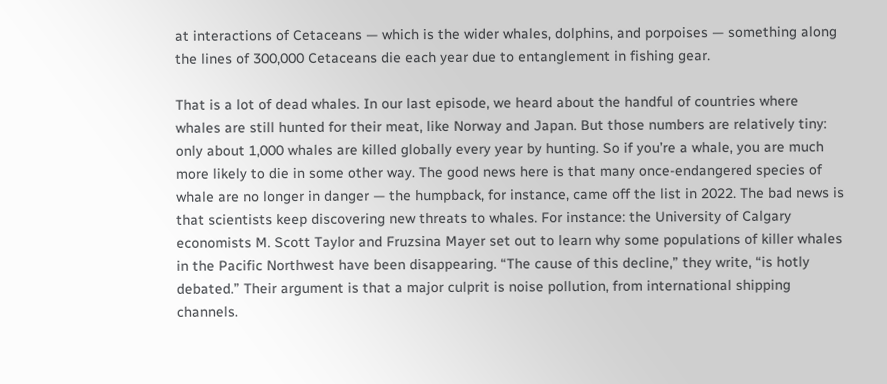at interactions of Cetaceans — which is the wider whales, dolphins, and porpoises — something along the lines of 300,000 Cetaceans die each year due to entanglement in fishing gear.

That is a lot of dead whales. In our last episode, we heard about the handful of countries where whales are still hunted for their meat, like Norway and Japan. But those numbers are relatively tiny: only about 1,000 whales are killed globally every year by hunting. So if you’re a whale, you are much more likely to die in some other way. The good news here is that many once-endangered species of whale are no longer in danger — the humpback, for instance, came off the list in 2022. The bad news is that scientists keep discovering new threats to whales. For instance: the University of Calgary economists M. Scott Taylor and Fruzsina Mayer set out to learn why some populations of killer whales in the Pacific Northwest have been disappearing. “The cause of this decline,” they write, “is hotly debated.” Their argument is that a major culprit is noise pollution, from international shipping channels.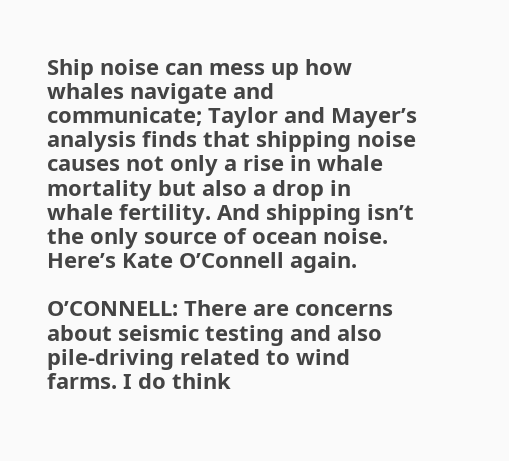Ship noise can mess up how whales navigate and communicate; Taylor and Mayer’s analysis finds that shipping noise causes not only a rise in whale mortality but also a drop in whale fertility. And shipping isn’t the only source of ocean noise. Here’s Kate O’Connell again.

O’CONNELL: There are concerns about seismic testing and also pile-driving related to wind farms. I do think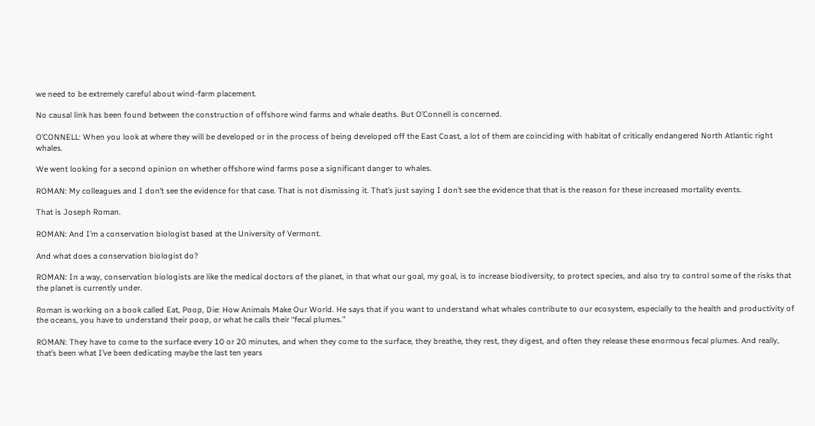we need to be extremely careful about wind-farm placement.

No causal link has been found between the construction of offshore wind farms and whale deaths. But O’Connell is concerned.

O’CONNELL: When you look at where they will be developed or in the process of being developed off the East Coast, a lot of them are coinciding with habitat of critically endangered North Atlantic right whales.

We went looking for a second opinion on whether offshore wind farms pose a significant danger to whales.

ROMAN: My colleagues and I don’t see the evidence for that case. That is not dismissing it. That’s just saying I don’t see the evidence that that is the reason for these increased mortality events.

That is Joseph Roman.

ROMAN: And I’m a conservation biologist based at the University of Vermont.

And what does a conservation biologist do?

ROMAN: In a way, conservation biologists are like the medical doctors of the planet, in that what our goal, my goal, is to increase biodiversity, to protect species, and also try to control some of the risks that the planet is currently under.

Roman is working on a book called Eat, Poop, Die: How Animals Make Our World. He says that if you want to understand what whales contribute to our ecosystem, especially to the health and productivity of the oceans, you have to understand their poop, or what he calls their “fecal plumes.”

ROMAN: They have to come to the surface every 10 or 20 minutes, and when they come to the surface, they breathe, they rest, they digest, and often they release these enormous fecal plumes. And really, that’s been what I’ve been dedicating maybe the last ten years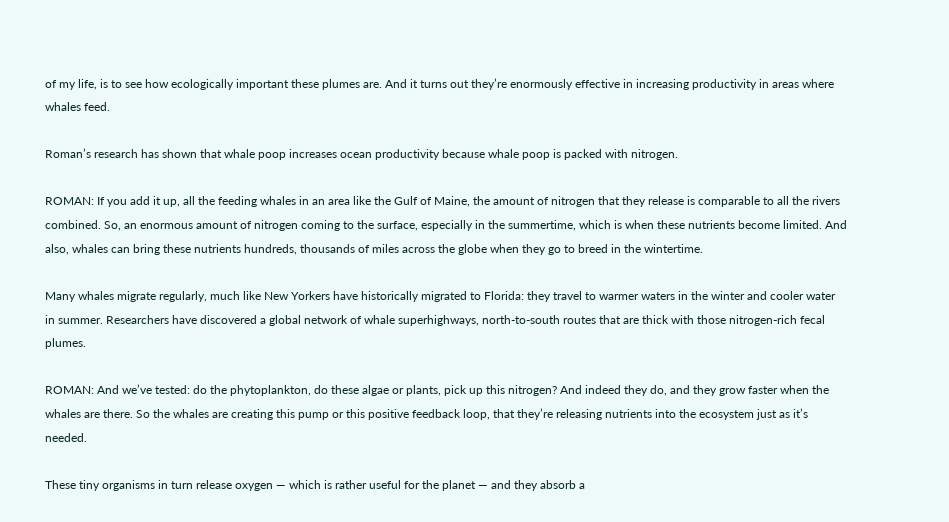of my life, is to see how ecologically important these plumes are. And it turns out they’re enormously effective in increasing productivity in areas where whales feed.

Roman’s research has shown that whale poop increases ocean productivity because whale poop is packed with nitrogen.

ROMAN: If you add it up, all the feeding whales in an area like the Gulf of Maine, the amount of nitrogen that they release is comparable to all the rivers combined. So, an enormous amount of nitrogen coming to the surface, especially in the summertime, which is when these nutrients become limited. And also, whales can bring these nutrients hundreds, thousands of miles across the globe when they go to breed in the wintertime.

Many whales migrate regularly, much like New Yorkers have historically migrated to Florida: they travel to warmer waters in the winter and cooler water in summer. Researchers have discovered a global network of whale superhighways, north-to-south routes that are thick with those nitrogen-rich fecal plumes.

ROMAN: And we’ve tested: do the phytoplankton, do these algae or plants, pick up this nitrogen? And indeed they do, and they grow faster when the whales are there. So the whales are creating this pump or this positive feedback loop, that they’re releasing nutrients into the ecosystem just as it’s needed.

These tiny organisms in turn release oxygen — which is rather useful for the planet — and they absorb a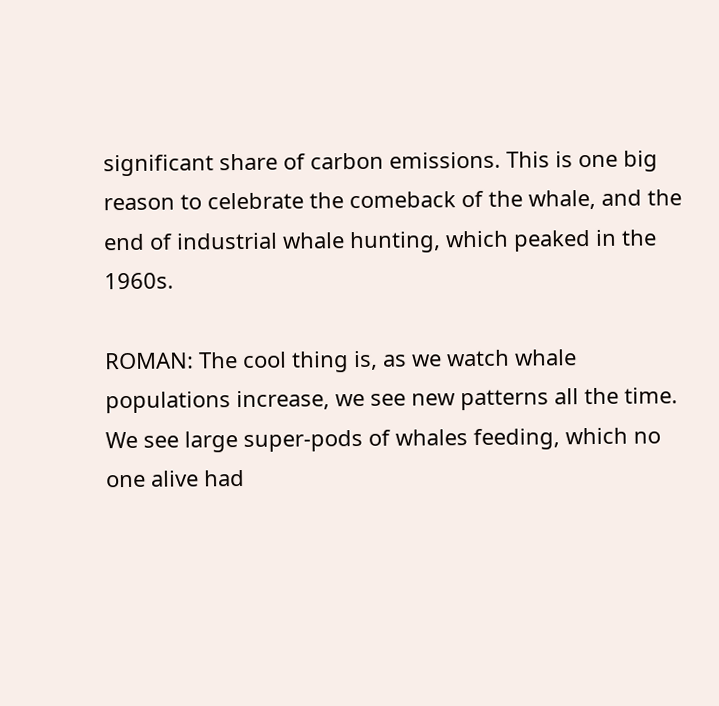significant share of carbon emissions. This is one big reason to celebrate the comeback of the whale, and the end of industrial whale hunting, which peaked in the 1960s.

ROMAN: The cool thing is, as we watch whale populations increase, we see new patterns all the time. We see large super-pods of whales feeding, which no one alive had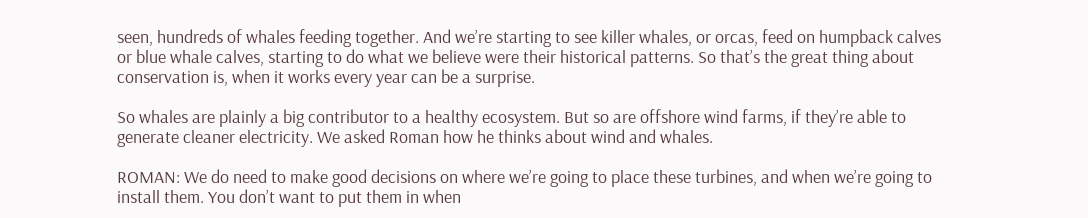seen, hundreds of whales feeding together. And we’re starting to see killer whales, or orcas, feed on humpback calves or blue whale calves, starting to do what we believe were their historical patterns. So that’s the great thing about conservation is, when it works every year can be a surprise.

So whales are plainly a big contributor to a healthy ecosystem. But so are offshore wind farms, if they’re able to generate cleaner electricity. We asked Roman how he thinks about wind and whales.

ROMAN: We do need to make good decisions on where we’re going to place these turbines, and when we’re going to install them. You don’t want to put them in when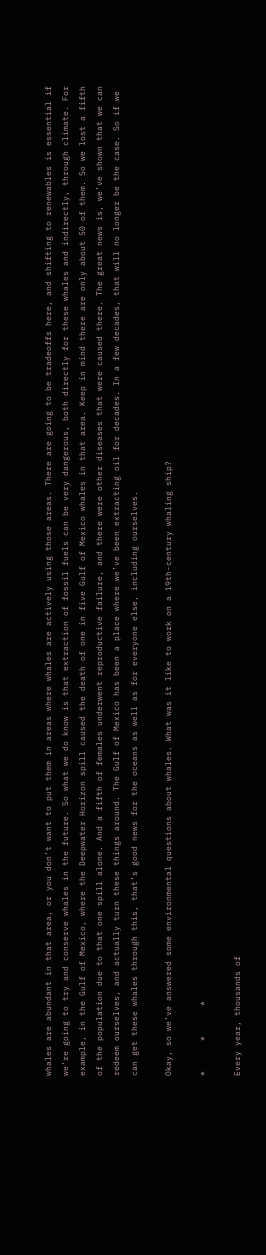whales are abundant in that area, or you don’t want to put them in areas where whales are actively using those areas. There are going to be tradeoffs here, and shifting to renewables is essential if we’re going to try and conserve whales in the future. So what we do know is that extraction of fossil fuels can be very dangerous, both directly for these whales and indirectly, through climate. For example, in the Gulf of Mexico, where the Deepwater Horizon spill caused the death of one in five Gulf of Mexico whales in that area. Keep in mind there are only about 50 of them. So we lost a fifth of the population due to that one spill alone. And a fifth of females underwent reproductive failure, and there were other diseases that were caused there. The great news is, we’ve shown that we can redeem ourselves, and actually turn these things around. The Gulf of Mexico has been a place where we’ve been extracting oil for decades. In a few decades, that will no longer be the case. So if we can get these whales through this, that’s good news for the oceans as well as for everyone else, including ourselves.

Okay, so we’ve answered some environmental questions about whales. What was it like to work on a 19th-century whaling ship?

*      *      *

Every year, thousands of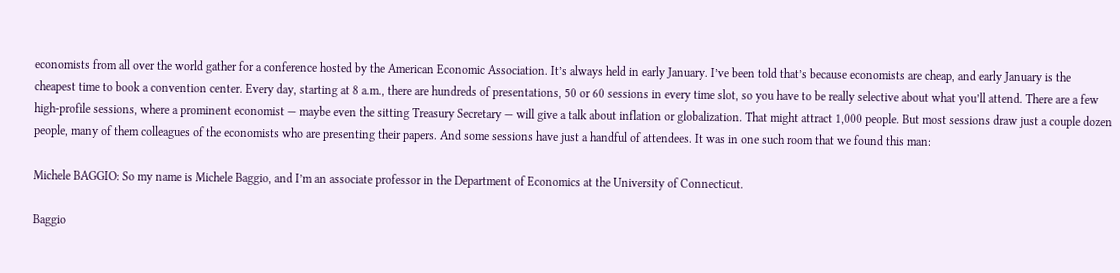economists from all over the world gather for a conference hosted by the American Economic Association. It’s always held in early January. I’ve been told that’s because economists are cheap, and early January is the cheapest time to book a convention center. Every day, starting at 8 a.m., there are hundreds of presentations, 50 or 60 sessions in every time slot, so you have to be really selective about what you’ll attend. There are a few high-profile sessions, where a prominent economist — maybe even the sitting Treasury Secretary — will give a talk about inflation or globalization. That might attract 1,000 people. But most sessions draw just a couple dozen people, many of them colleagues of the economists who are presenting their papers. And some sessions have just a handful of attendees. It was in one such room that we found this man:

Michele BAGGIO: So my name is Michele Baggio, and I’m an associate professor in the Department of Economics at the University of Connecticut.

Baggio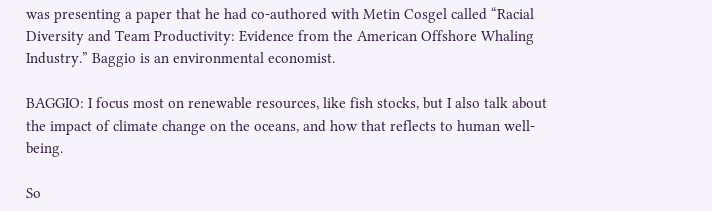was presenting a paper that he had co-authored with Metin Cosgel called “Racial Diversity and Team Productivity: Evidence from the American Offshore Whaling Industry.” Baggio is an environmental economist.

BAGGIO: I focus most on renewable resources, like fish stocks, but I also talk about the impact of climate change on the oceans, and how that reflects to human well-being.

So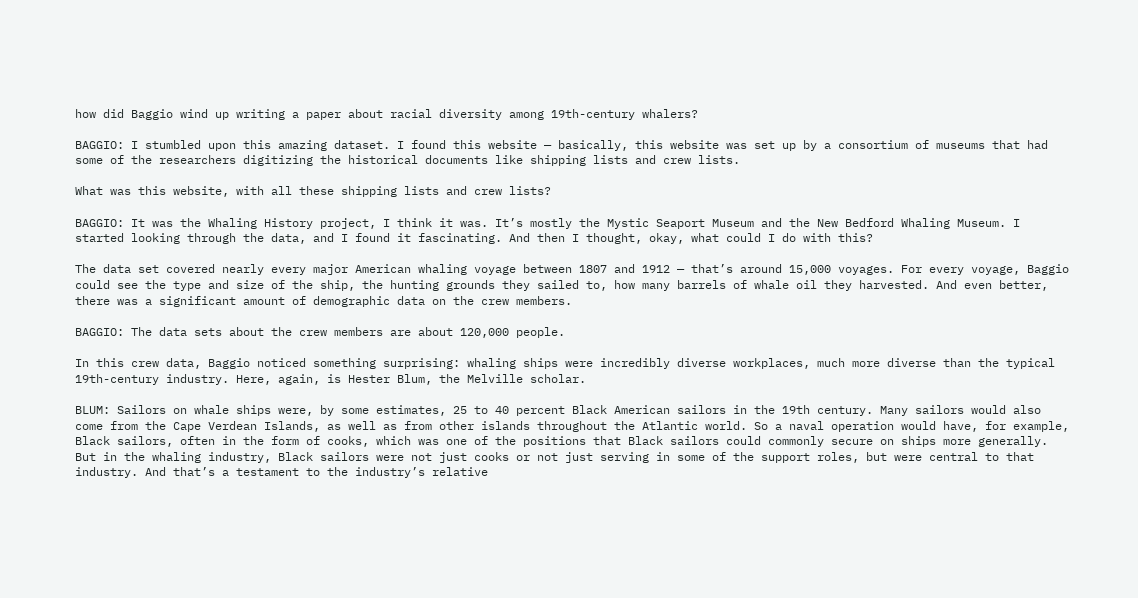how did Baggio wind up writing a paper about racial diversity among 19th-century whalers?

BAGGIO: I stumbled upon this amazing dataset. I found this website — basically, this website was set up by a consortium of museums that had some of the researchers digitizing the historical documents like shipping lists and crew lists.

What was this website, with all these shipping lists and crew lists?

BAGGIO: It was the Whaling History project, I think it was. It’s mostly the Mystic Seaport Museum and the New Bedford Whaling Museum. I started looking through the data, and I found it fascinating. And then I thought, okay, what could I do with this?

The data set covered nearly every major American whaling voyage between 1807 and 1912 — that’s around 15,000 voyages. For every voyage, Baggio could see the type and size of the ship, the hunting grounds they sailed to, how many barrels of whale oil they harvested. And even better, there was a significant amount of demographic data on the crew members.

BAGGIO: The data sets about the crew members are about 120,000 people.

In this crew data, Baggio noticed something surprising: whaling ships were incredibly diverse workplaces, much more diverse than the typical 19th-century industry. Here, again, is Hester Blum, the Melville scholar.

BLUM: Sailors on whale ships were, by some estimates, 25 to 40 percent Black American sailors in the 19th century. Many sailors would also come from the Cape Verdean Islands, as well as from other islands throughout the Atlantic world. So a naval operation would have, for example, Black sailors, often in the form of cooks, which was one of the positions that Black sailors could commonly secure on ships more generally. But in the whaling industry, Black sailors were not just cooks or not just serving in some of the support roles, but were central to that industry. And that’s a testament to the industry’s relative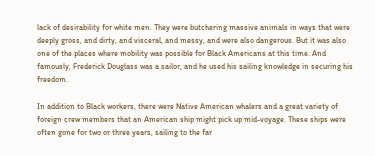lack of desirability for white men. They were butchering massive animals in ways that were deeply gross, and dirty, and visceral, and messy, and were also dangerous. But it was also one of the places where mobility was possible for Black Americans at this time. And famously, Frederick Douglass was a sailor, and he used his sailing knowledge in securing his freedom.

In addition to Black workers, there were Native American whalers and a great variety of foreign crew members that an American ship might pick up mid-voyage. These ships were often gone for two or three years, sailing to the far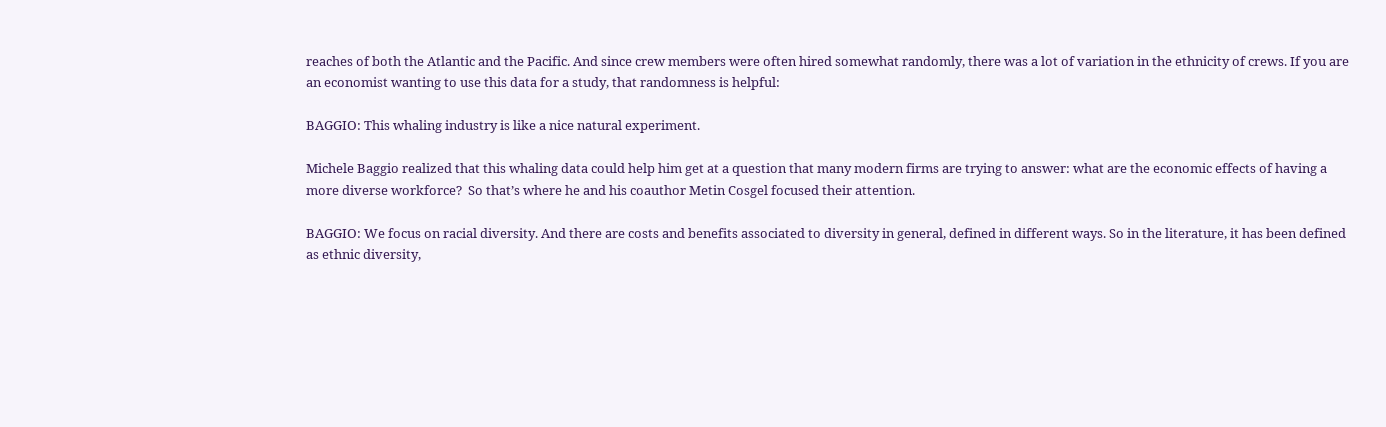reaches of both the Atlantic and the Pacific. And since crew members were often hired somewhat randomly, there was a lot of variation in the ethnicity of crews. If you are an economist wanting to use this data for a study, that randomness is helpful:

BAGGIO: This whaling industry is like a nice natural experiment.

Michele Baggio realized that this whaling data could help him get at a question that many modern firms are trying to answer: what are the economic effects of having a more diverse workforce?  So that’s where he and his coauthor Metin Cosgel focused their attention.

BAGGIO: We focus on racial diversity. And there are costs and benefits associated to diversity in general, defined in different ways. So in the literature, it has been defined as ethnic diversity,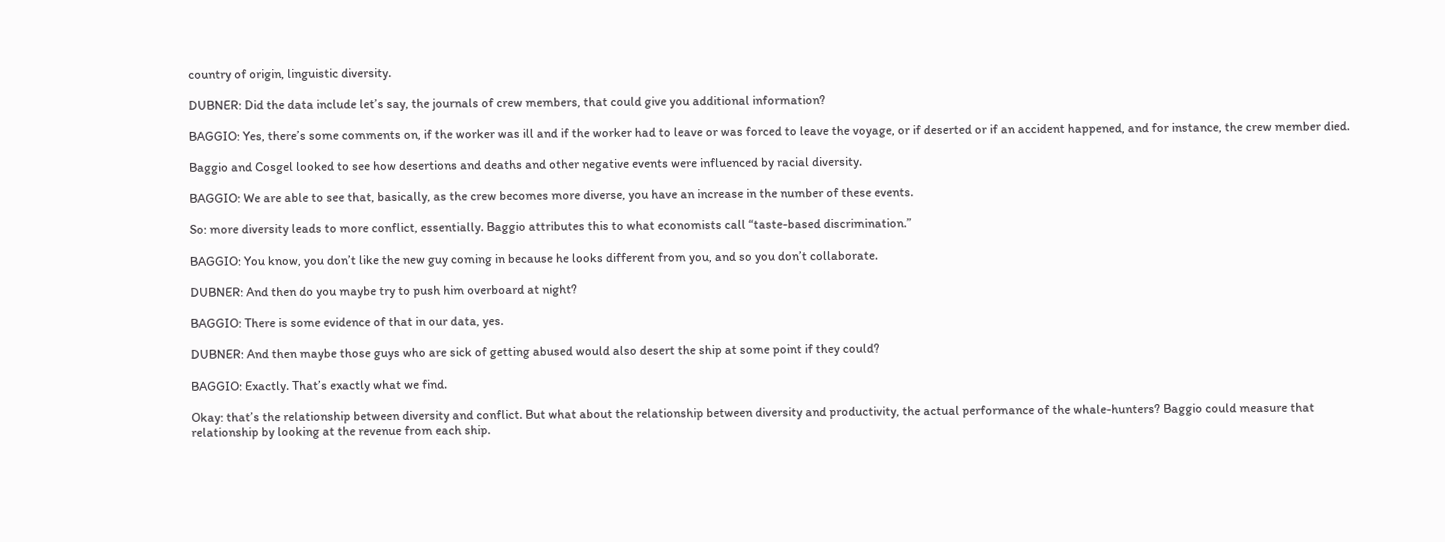country of origin, linguistic diversity.

DUBNER: Did the data include let’s say, the journals of crew members, that could give you additional information?

BAGGIO: Yes, there’s some comments on, if the worker was ill and if the worker had to leave or was forced to leave the voyage, or if deserted or if an accident happened, and for instance, the crew member died.

Baggio and Cosgel looked to see how desertions and deaths and other negative events were influenced by racial diversity.

BAGGIO: We are able to see that, basically, as the crew becomes more diverse, you have an increase in the number of these events.

So: more diversity leads to more conflict, essentially. Baggio attributes this to what economists call “taste-based discrimination.”

BAGGIO: You know, you don’t like the new guy coming in because he looks different from you, and so you don’t collaborate.

DUBNER: And then do you maybe try to push him overboard at night?

BAGGIO: There is some evidence of that in our data, yes.

DUBNER: And then maybe those guys who are sick of getting abused would also desert the ship at some point if they could?

BAGGIO: Exactly. That’s exactly what we find.

Okay: that’s the relationship between diversity and conflict. But what about the relationship between diversity and productivity, the actual performance of the whale-hunters? Baggio could measure that relationship by looking at the revenue from each ship.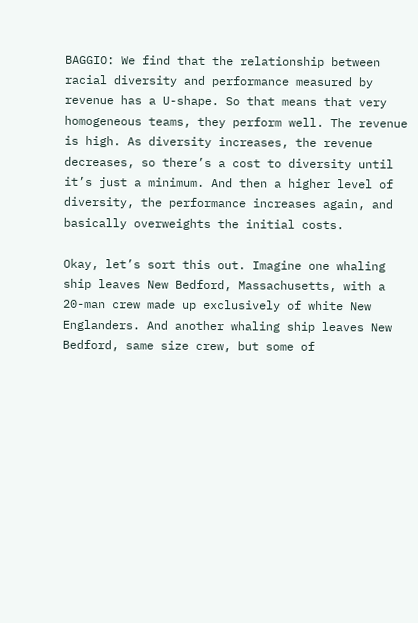BAGGIO: We find that the relationship between racial diversity and performance measured by revenue has a U-shape. So that means that very homogeneous teams, they perform well. The revenue is high. As diversity increases, the revenue decreases, so there’s a cost to diversity until it’s just a minimum. And then a higher level of diversity, the performance increases again, and basically overweights the initial costs.

Okay, let’s sort this out. Imagine one whaling ship leaves New Bedford, Massachusetts, with a 20-man crew made up exclusively of white New Englanders. And another whaling ship leaves New Bedford, same size crew, but some of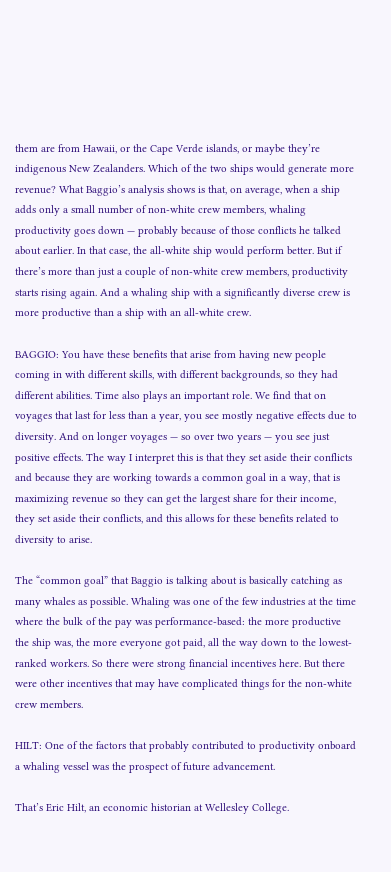them are from Hawaii, or the Cape Verde islands, or maybe they’re indigenous New Zealanders. Which of the two ships would generate more revenue? What Baggio’s analysis shows is that, on average, when a ship adds only a small number of non-white crew members, whaling productivity goes down — probably because of those conflicts he talked about earlier. In that case, the all-white ship would perform better. But if there’s more than just a couple of non-white crew members, productivity starts rising again. And a whaling ship with a significantly diverse crew is more productive than a ship with an all-white crew.

BAGGIO: You have these benefits that arise from having new people coming in with different skills, with different backgrounds, so they had different abilities. Time also plays an important role. We find that on voyages that last for less than a year, you see mostly negative effects due to diversity. And on longer voyages — so over two years — you see just positive effects. The way I interpret this is that they set aside their conflicts and because they are working towards a common goal in a way, that is maximizing revenue so they can get the largest share for their income, they set aside their conflicts, and this allows for these benefits related to diversity to arise.

The “common goal” that Baggio is talking about is basically catching as many whales as possible. Whaling was one of the few industries at the time where the bulk of the pay was performance-based: the more productive the ship was, the more everyone got paid, all the way down to the lowest-ranked workers. So there were strong financial incentives here. But there were other incentives that may have complicated things for the non-white crew members.

HILT: One of the factors that probably contributed to productivity onboard a whaling vessel was the prospect of future advancement.

That’s Eric Hilt, an economic historian at Wellesley College.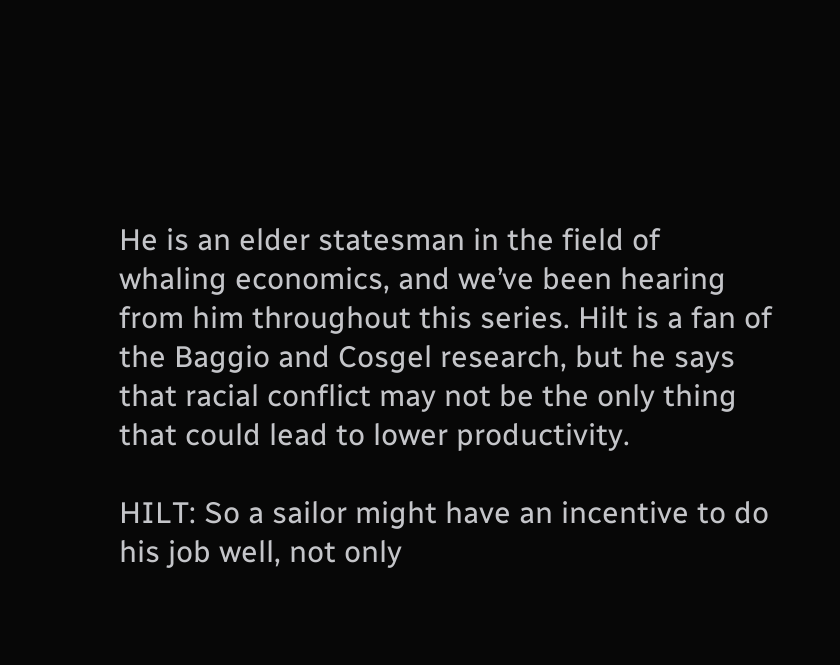He is an elder statesman in the field of whaling economics, and we’ve been hearing from him throughout this series. Hilt is a fan of the Baggio and Cosgel research, but he says that racial conflict may not be the only thing that could lead to lower productivity.

HILT: So a sailor might have an incentive to do his job well, not only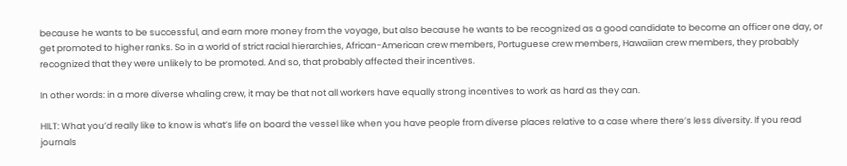because he wants to be successful, and earn more money from the voyage, but also because he wants to be recognized as a good candidate to become an officer one day, or get promoted to higher ranks. So in a world of strict racial hierarchies, African-American crew members, Portuguese crew members, Hawaiian crew members, they probably recognized that they were unlikely to be promoted. And so, that probably affected their incentives.

In other words: in a more diverse whaling crew, it may be that not all workers have equally strong incentives to work as hard as they can.

HILT: What you’d really like to know is what’s life on board the vessel like when you have people from diverse places relative to a case where there’s less diversity. If you read journals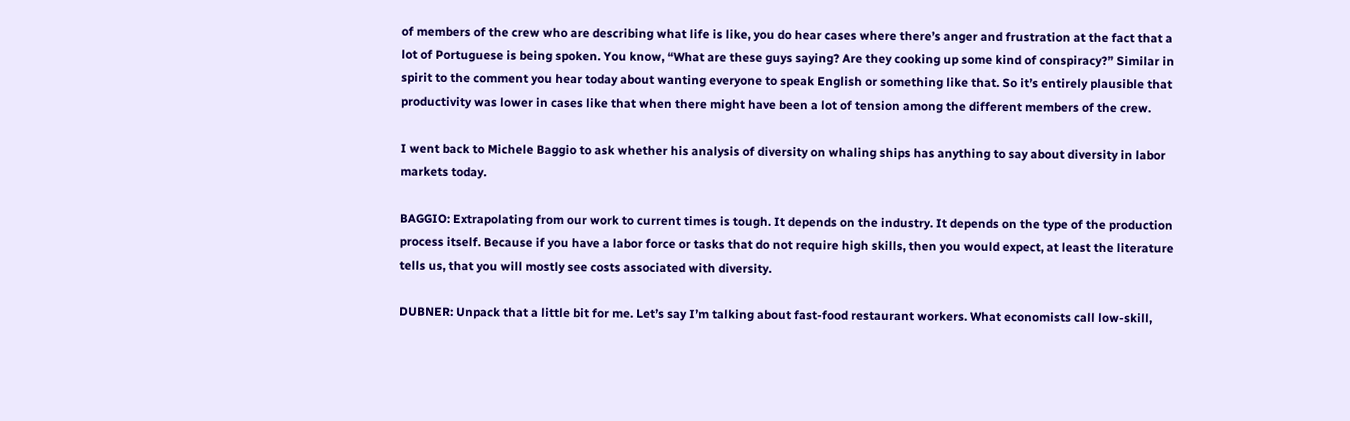of members of the crew who are describing what life is like, you do hear cases where there’s anger and frustration at the fact that a lot of Portuguese is being spoken. You know, “What are these guys saying? Are they cooking up some kind of conspiracy?” Similar in spirit to the comment you hear today about wanting everyone to speak English or something like that. So it’s entirely plausible that productivity was lower in cases like that when there might have been a lot of tension among the different members of the crew.

I went back to Michele Baggio to ask whether his analysis of diversity on whaling ships has anything to say about diversity in labor markets today.

BAGGIO: Extrapolating from our work to current times is tough. It depends on the industry. It depends on the type of the production process itself. Because if you have a labor force or tasks that do not require high skills, then you would expect, at least the literature tells us, that you will mostly see costs associated with diversity.

DUBNER: Unpack that a little bit for me. Let’s say I’m talking about fast-food restaurant workers. What economists call low-skill,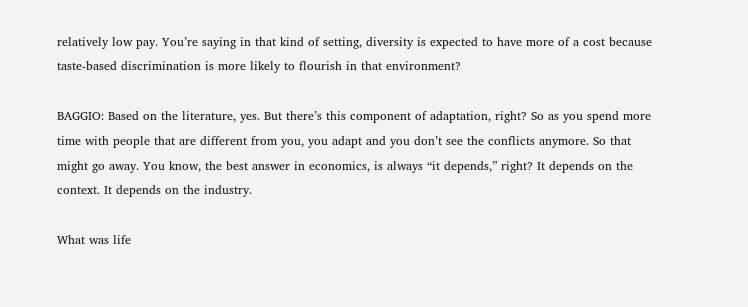relatively low pay. You’re saying in that kind of setting, diversity is expected to have more of a cost because taste-based discrimination is more likely to flourish in that environment?

BAGGIO: Based on the literature, yes. But there’s this component of adaptation, right? So as you spend more time with people that are different from you, you adapt and you don’t see the conflicts anymore. So that might go away. You know, the best answer in economics, is always “it depends,” right? It depends on the context. It depends on the industry.

What was life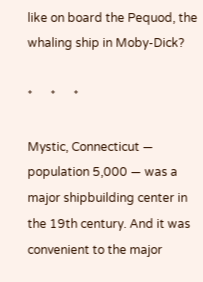like on board the Pequod, the whaling ship in Moby-Dick?

*      *      *

Mystic, Connecticut — population 5,000 — was a major shipbuilding center in the 19th century. And it was convenient to the major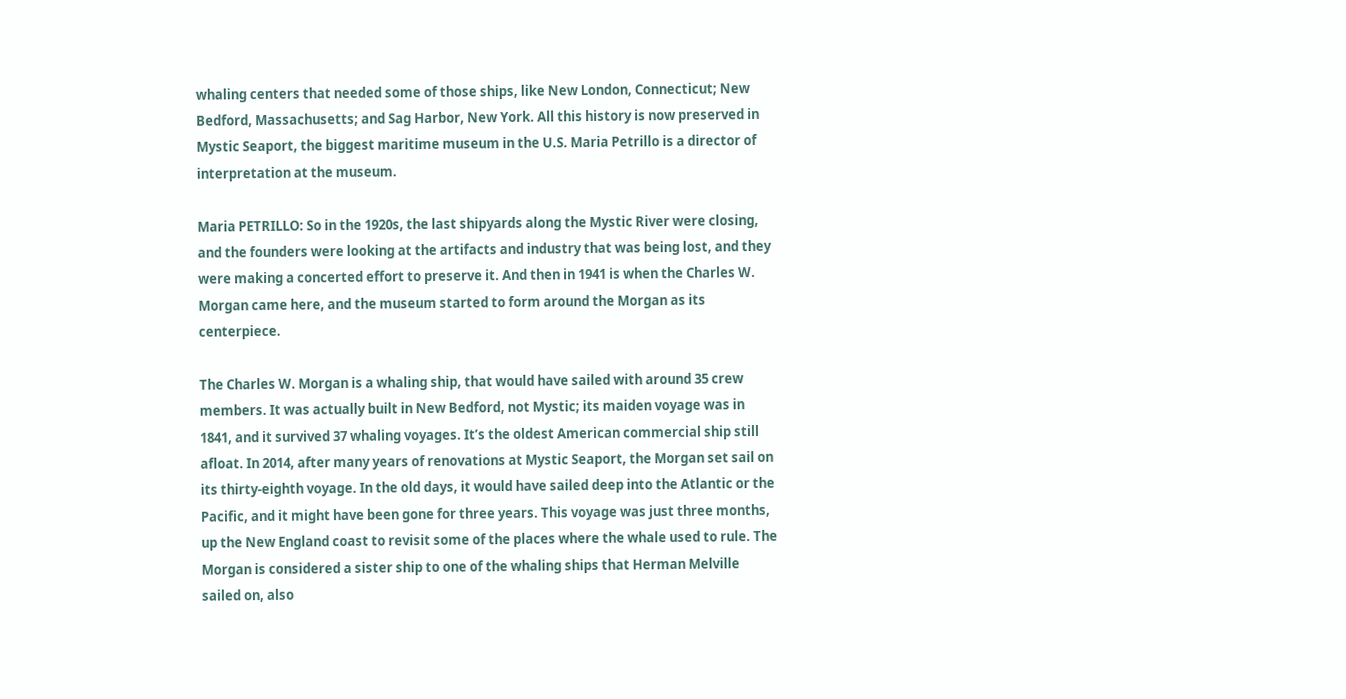whaling centers that needed some of those ships, like New London, Connecticut; New Bedford, Massachusetts; and Sag Harbor, New York. All this history is now preserved in Mystic Seaport, the biggest maritime museum in the U.S. Maria Petrillo is a director of interpretation at the museum.

Maria PETRILLO: So in the 1920s, the last shipyards along the Mystic River were closing, and the founders were looking at the artifacts and industry that was being lost, and they were making a concerted effort to preserve it. And then in 1941 is when the Charles W. Morgan came here, and the museum started to form around the Morgan as its centerpiece.

The Charles W. Morgan is a whaling ship, that would have sailed with around 35 crew members. It was actually built in New Bedford, not Mystic; its maiden voyage was in 1841, and it survived 37 whaling voyages. It’s the oldest American commercial ship still afloat. In 2014, after many years of renovations at Mystic Seaport, the Morgan set sail on its thirty-eighth voyage. In the old days, it would have sailed deep into the Atlantic or the Pacific, and it might have been gone for three years. This voyage was just three months, up the New England coast to revisit some of the places where the whale used to rule. The Morgan is considered a sister ship to one of the whaling ships that Herman Melville sailed on, also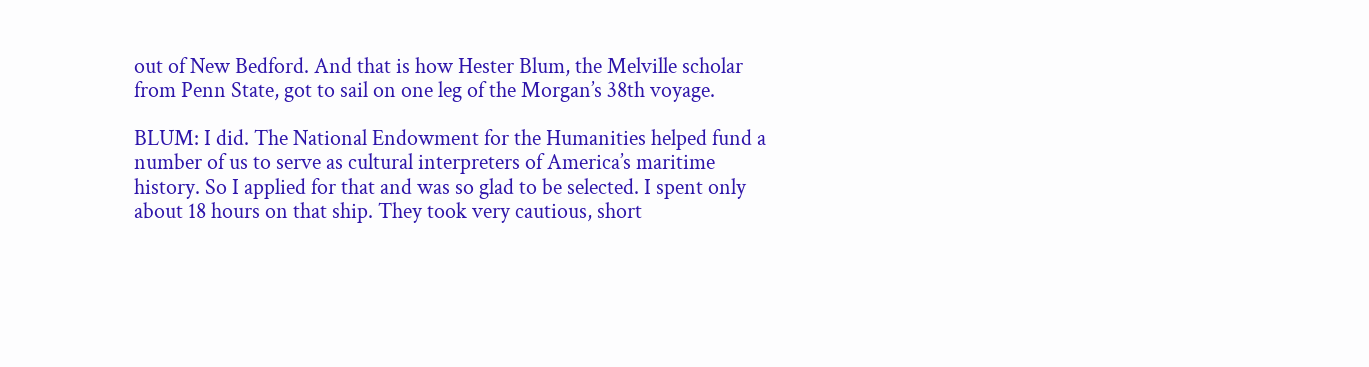out of New Bedford. And that is how Hester Blum, the Melville scholar from Penn State, got to sail on one leg of the Morgan’s 38th voyage.

BLUM: I did. The National Endowment for the Humanities helped fund a number of us to serve as cultural interpreters of America’s maritime history. So I applied for that and was so glad to be selected. I spent only about 18 hours on that ship. They took very cautious, short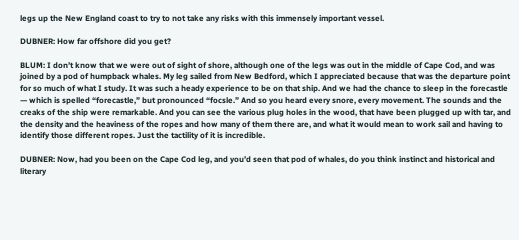legs up the New England coast to try to not take any risks with this immensely important vessel.

DUBNER: How far offshore did you get?

BLUM: I don’t know that we were out of sight of shore, although one of the legs was out in the middle of Cape Cod, and was joined by a pod of humpback whales. My leg sailed from New Bedford, which I appreciated because that was the departure point for so much of what I study. It was such a heady experience to be on that ship. And we had the chance to sleep in the forecastle — which is spelled “forecastle,” but pronounced “focsle.” And so you heard every snore, every movement. The sounds and the creaks of the ship were remarkable. And you can see the various plug holes in the wood, that have been plugged up with tar, and the density and the heaviness of the ropes and how many of them there are, and what it would mean to work sail and having to identify those different ropes. Just the tactility of it is incredible.

DUBNER: Now, had you been on the Cape Cod leg, and you’d seen that pod of whales, do you think instinct and historical and literary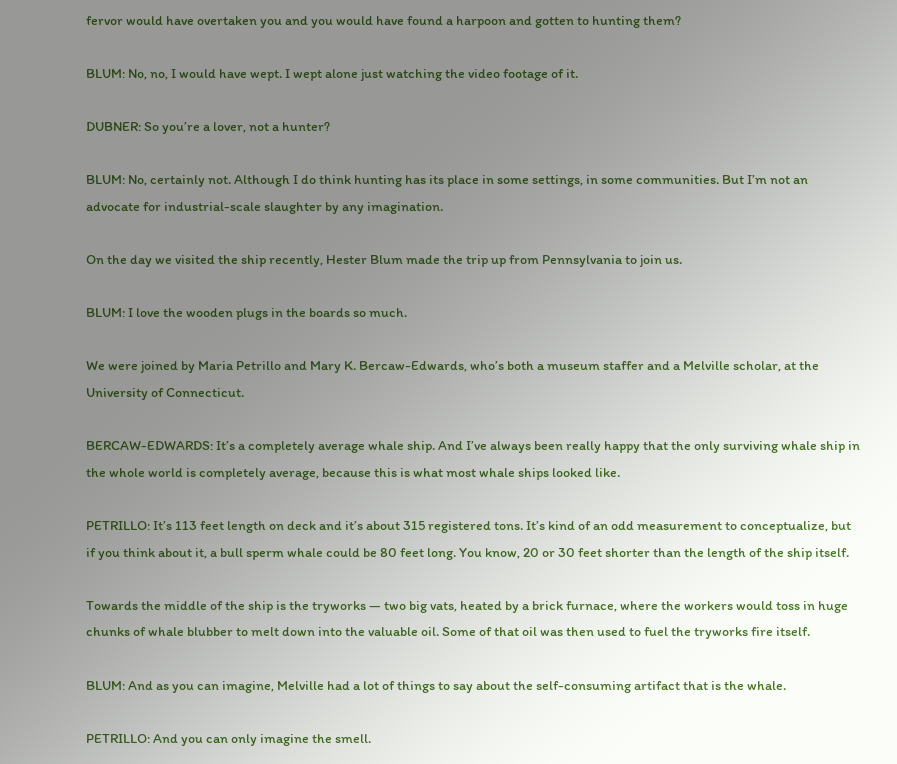fervor would have overtaken you and you would have found a harpoon and gotten to hunting them?

BLUM: No, no, I would have wept. I wept alone just watching the video footage of it.

DUBNER: So you’re a lover, not a hunter?

BLUM: No, certainly not. Although I do think hunting has its place in some settings, in some communities. But I’m not an advocate for industrial-scale slaughter by any imagination.

On the day we visited the ship recently, Hester Blum made the trip up from Pennsylvania to join us.

BLUM: I love the wooden plugs in the boards so much.

We were joined by Maria Petrillo and Mary K. Bercaw-Edwards, who’s both a museum staffer and a Melville scholar, at the University of Connecticut.

BERCAW-EDWARDS: It’s a completely average whale ship. And I’ve always been really happy that the only surviving whale ship in the whole world is completely average, because this is what most whale ships looked like.

PETRILLO: It’s 113 feet length on deck and it’s about 315 registered tons. It’s kind of an odd measurement to conceptualize, but if you think about it, a bull sperm whale could be 80 feet long. You know, 20 or 30 feet shorter than the length of the ship itself.

Towards the middle of the ship is the tryworks — two big vats, heated by a brick furnace, where the workers would toss in huge chunks of whale blubber to melt down into the valuable oil. Some of that oil was then used to fuel the tryworks fire itself.

BLUM: And as you can imagine, Melville had a lot of things to say about the self-consuming artifact that is the whale.

PETRILLO: And you can only imagine the smell.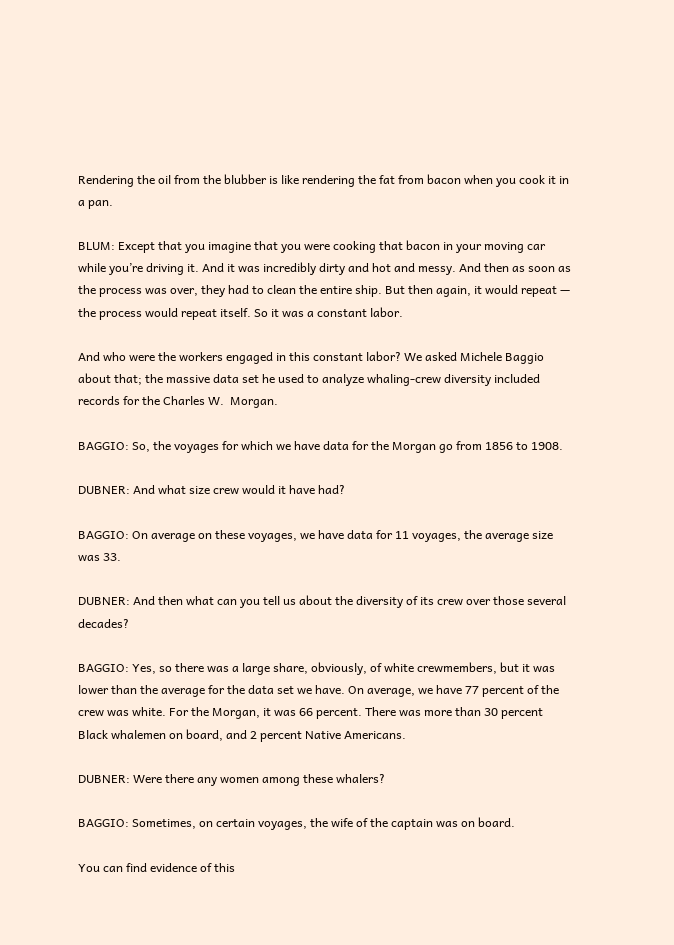Rendering the oil from the blubber is like rendering the fat from bacon when you cook it in a pan.

BLUM: Except that you imagine that you were cooking that bacon in your moving car while you’re driving it. And it was incredibly dirty and hot and messy. And then as soon as the process was over, they had to clean the entire ship. But then again, it would repeat — the process would repeat itself. So it was a constant labor.

And who were the workers engaged in this constant labor? We asked Michele Baggio about that; the massive data set he used to analyze whaling-crew diversity included records for the Charles W.  Morgan.

BAGGIO: So, the voyages for which we have data for the Morgan go from 1856 to 1908.

DUBNER: And what size crew would it have had?

BAGGIO: On average on these voyages, we have data for 11 voyages, the average size was 33.

DUBNER: And then what can you tell us about the diversity of its crew over those several decades?

BAGGIO: Yes, so there was a large share, obviously, of white crewmembers, but it was lower than the average for the data set we have. On average, we have 77 percent of the crew was white. For the Morgan, it was 66 percent. There was more than 30 percent Black whalemen on board, and 2 percent Native Americans.

DUBNER: Were there any women among these whalers?

BAGGIO: Sometimes, on certain voyages, the wife of the captain was on board.

You can find evidence of this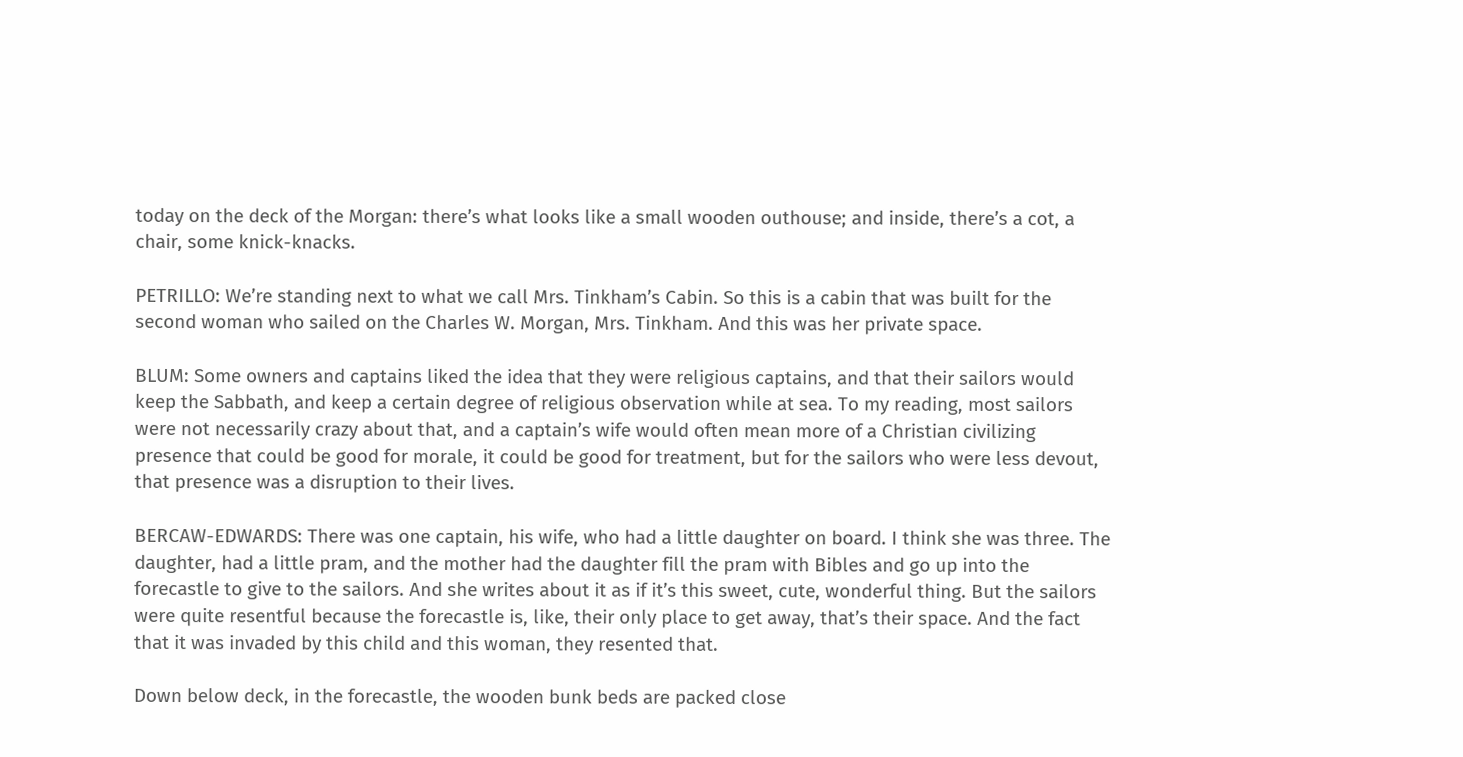today on the deck of the Morgan: there’s what looks like a small wooden outhouse; and inside, there’s a cot, a chair, some knick-knacks.

PETRILLO: We’re standing next to what we call Mrs. Tinkham’s Cabin. So this is a cabin that was built for the second woman who sailed on the Charles W. Morgan, Mrs. Tinkham. And this was her private space.

BLUM: Some owners and captains liked the idea that they were religious captains, and that their sailors would keep the Sabbath, and keep a certain degree of religious observation while at sea. To my reading, most sailors were not necessarily crazy about that, and a captain’s wife would often mean more of a Christian civilizing presence that could be good for morale, it could be good for treatment, but for the sailors who were less devout, that presence was a disruption to their lives.

BERCAW-EDWARDS: There was one captain, his wife, who had a little daughter on board. I think she was three. The daughter, had a little pram, and the mother had the daughter fill the pram with Bibles and go up into the forecastle to give to the sailors. And she writes about it as if it’s this sweet, cute, wonderful thing. But the sailors were quite resentful because the forecastle is, like, their only place to get away, that’s their space. And the fact that it was invaded by this child and this woman, they resented that.

Down below deck, in the forecastle, the wooden bunk beds are packed close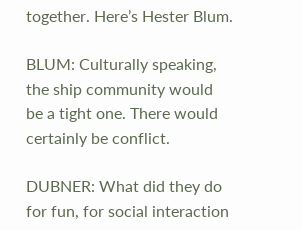together. Here’s Hester Blum.

BLUM: Culturally speaking, the ship community would be a tight one. There would certainly be conflict.

DUBNER: What did they do for fun, for social interaction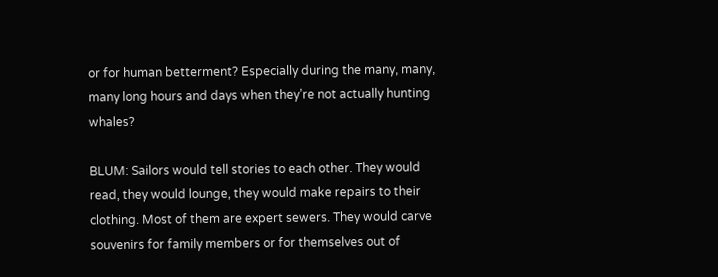or for human betterment? Especially during the many, many, many long hours and days when they’re not actually hunting whales?

BLUM: Sailors would tell stories to each other. They would read, they would lounge, they would make repairs to their clothing. Most of them are expert sewers. They would carve souvenirs for family members or for themselves out of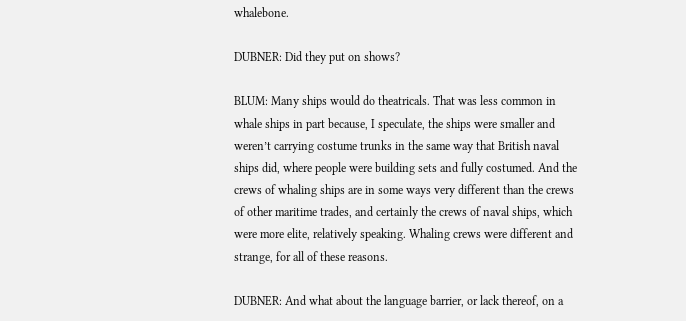whalebone.

DUBNER: Did they put on shows?

BLUM: Many ships would do theatricals. That was less common in whale ships in part because, I speculate, the ships were smaller and weren’t carrying costume trunks in the same way that British naval ships did, where people were building sets and fully costumed. And the crews of whaling ships are in some ways very different than the crews of other maritime trades, and certainly the crews of naval ships, which were more elite, relatively speaking. Whaling crews were different and strange, for all of these reasons.

DUBNER: And what about the language barrier, or lack thereof, on a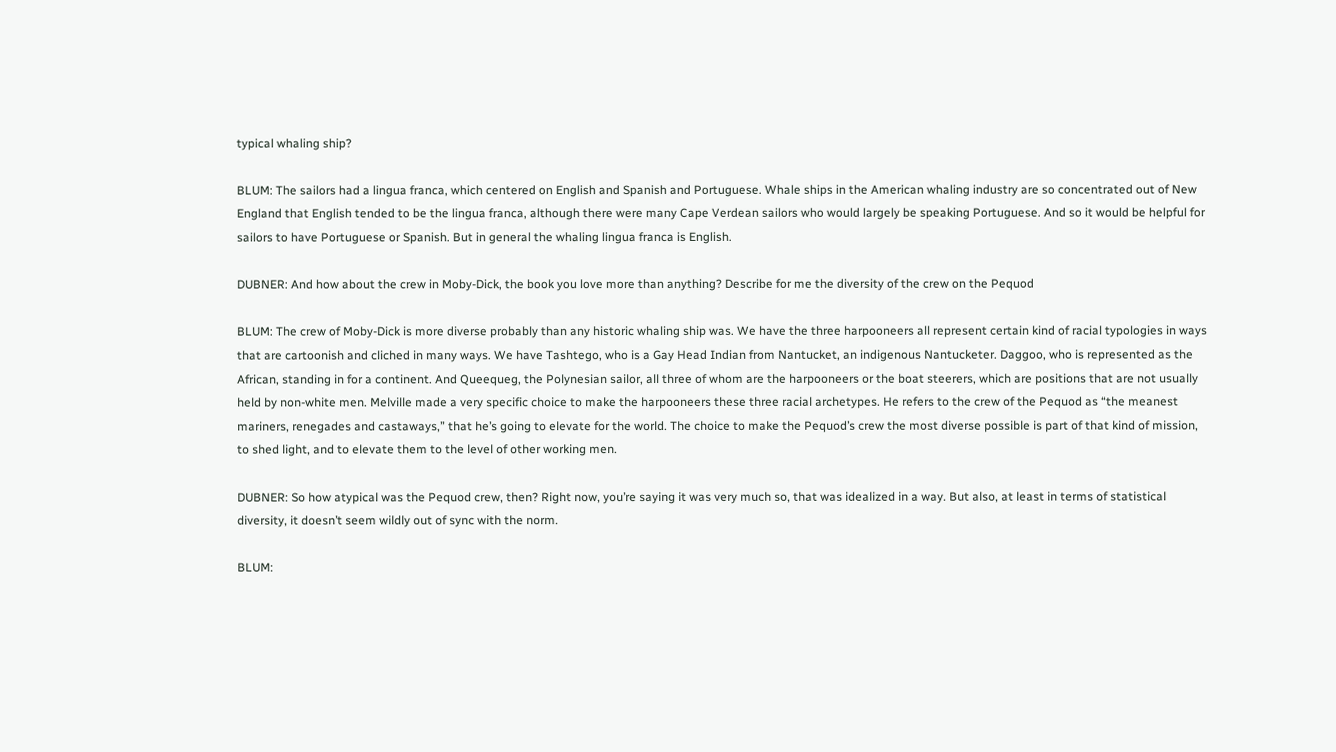typical whaling ship?

BLUM: The sailors had a lingua franca, which centered on English and Spanish and Portuguese. Whale ships in the American whaling industry are so concentrated out of New England that English tended to be the lingua franca, although there were many Cape Verdean sailors who would largely be speaking Portuguese. And so it would be helpful for sailors to have Portuguese or Spanish. But in general the whaling lingua franca is English.

DUBNER: And how about the crew in Moby-Dick, the book you love more than anything? Describe for me the diversity of the crew on the Pequod

BLUM: The crew of Moby-Dick is more diverse probably than any historic whaling ship was. We have the three harpooneers all represent certain kind of racial typologies in ways that are cartoonish and cliched in many ways. We have Tashtego, who is a Gay Head Indian from Nantucket, an indigenous Nantucketer. Daggoo, who is represented as the African, standing in for a continent. And Queequeg, the Polynesian sailor, all three of whom are the harpooneers or the boat steerers, which are positions that are not usually held by non-white men. Melville made a very specific choice to make the harpooneers these three racial archetypes. He refers to the crew of the Pequod as “the meanest mariners, renegades and castaways,” that he’s going to elevate for the world. The choice to make the Pequod’s crew the most diverse possible is part of that kind of mission, to shed light, and to elevate them to the level of other working men.

DUBNER: So how atypical was the Pequod crew, then? Right now, you’re saying it was very much so, that was idealized in a way. But also, at least in terms of statistical diversity, it doesn’t seem wildly out of sync with the norm.

BLUM: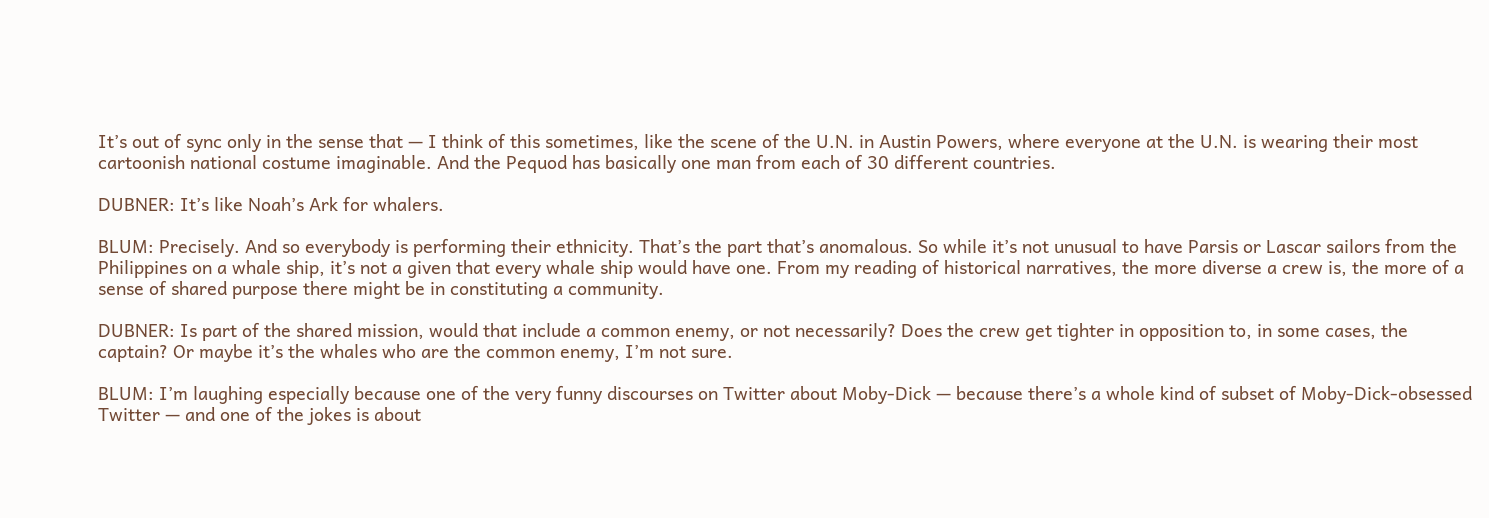It’s out of sync only in the sense that — I think of this sometimes, like the scene of the U.N. in Austin Powers, where everyone at the U.N. is wearing their most cartoonish national costume imaginable. And the Pequod has basically one man from each of 30 different countries.

DUBNER: It’s like Noah’s Ark for whalers.

BLUM: Precisely. And so everybody is performing their ethnicity. That’s the part that’s anomalous. So while it’s not unusual to have Parsis or Lascar sailors from the Philippines on a whale ship, it’s not a given that every whale ship would have one. From my reading of historical narratives, the more diverse a crew is, the more of a sense of shared purpose there might be in constituting a community.

DUBNER: Is part of the shared mission, would that include a common enemy, or not necessarily? Does the crew get tighter in opposition to, in some cases, the captain? Or maybe it’s the whales who are the common enemy, I’m not sure.

BLUM: I’m laughing especially because one of the very funny discourses on Twitter about Moby-Dick — because there’s a whole kind of subset of Moby-Dick-obsessed Twitter — and one of the jokes is about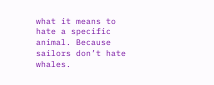what it means to hate a specific animal. Because sailors don’t hate whales.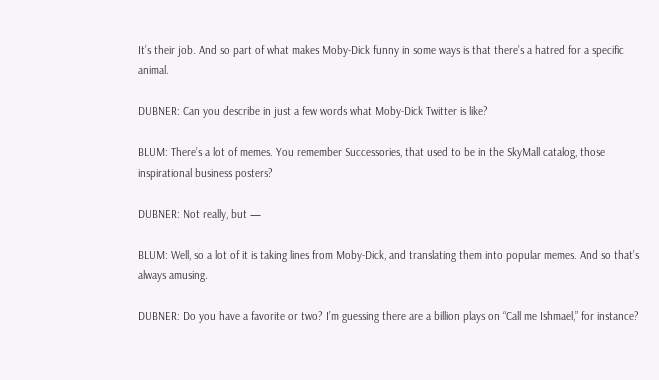It’s their job. And so part of what makes Moby-Dick funny in some ways is that there’s a hatred for a specific animal.

DUBNER: Can you describe in just a few words what Moby-Dick Twitter is like?

BLUM: There’s a lot of memes. You remember Successories, that used to be in the SkyMall catalog, those inspirational business posters?

DUBNER: Not really, but —

BLUM: Well, so a lot of it is taking lines from Moby-Dick, and translating them into popular memes. And so that’s always amusing.

DUBNER: Do you have a favorite or two? I’m guessing there are a billion plays on “Call me Ishmael,” for instance?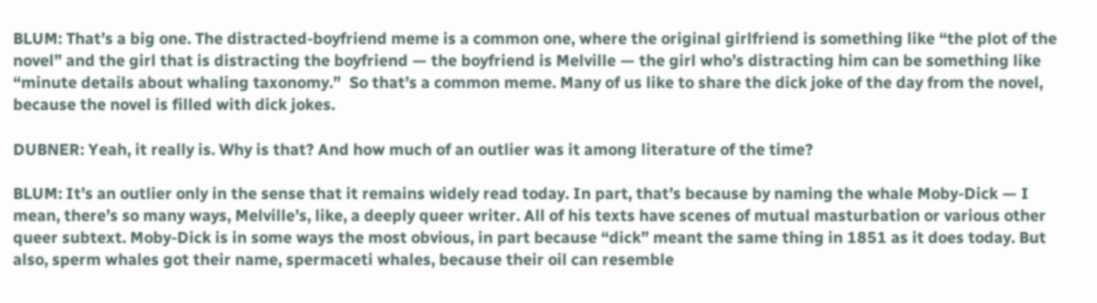BLUM: That’s a big one. The distracted-boyfriend meme is a common one, where the original girlfriend is something like “the plot of the novel” and the girl that is distracting the boyfriend — the boyfriend is Melville — the girl who’s distracting him can be something like “minute details about whaling taxonomy.”  So that’s a common meme. Many of us like to share the dick joke of the day from the novel, because the novel is filled with dick jokes.

DUBNER: Yeah, it really is. Why is that? And how much of an outlier was it among literature of the time?

BLUM: It’s an outlier only in the sense that it remains widely read today. In part, that’s because by naming the whale Moby-Dick — I mean, there’s so many ways, Melville’s, like, a deeply queer writer. All of his texts have scenes of mutual masturbation or various other queer subtext. Moby-Dick is in some ways the most obvious, in part because “dick” meant the same thing in 1851 as it does today. But also, sperm whales got their name, spermaceti whales, because their oil can resemble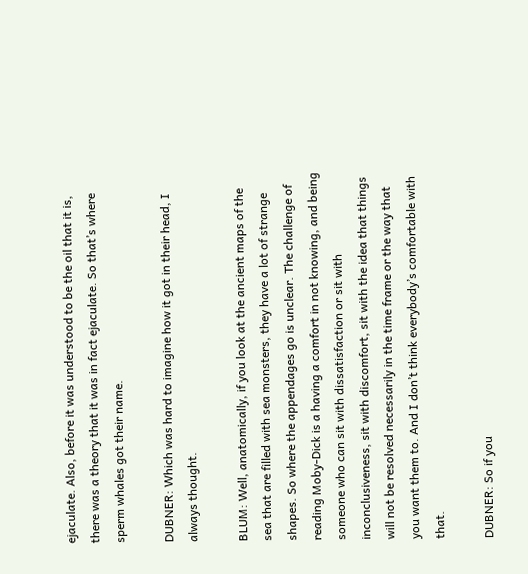ejaculate. Also, before it was understood to be the oil that it is, there was a theory that it was in fact ejaculate. So that’s where sperm whales got their name.

DUBNER: Which was hard to imagine how it got in their head, I always thought.

BLUM: Well, anatomically, if you look at the ancient maps of the sea that are filled with sea monsters, they have a lot of strange shapes. So where the appendages go is unclear. The challenge of reading Moby-Dick is a having a comfort in not knowing, and being someone who can sit with dissatisfaction or sit with inconclusiveness, sit with discomfort, sit with the idea that things will not be resolved necessarily in the time frame or the way that you want them to. And I don’t think everybody’s comfortable with that.

DUBNER: So if you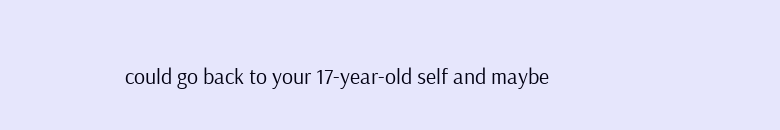could go back to your 17-year-old self and maybe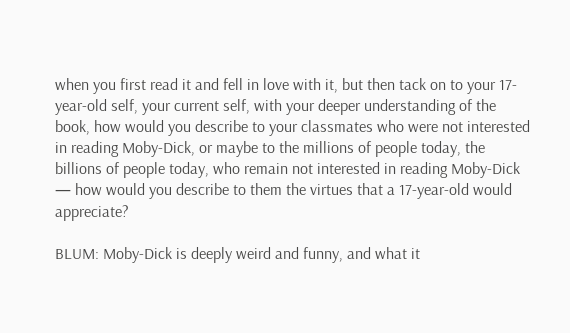when you first read it and fell in love with it, but then tack on to your 17-year-old self, your current self, with your deeper understanding of the book, how would you describe to your classmates who were not interested in reading Moby-Dick, or maybe to the millions of people today, the billions of people today, who remain not interested in reading Moby-Dick — how would you describe to them the virtues that a 17-year-old would appreciate?

BLUM: Moby-Dick is deeply weird and funny, and what it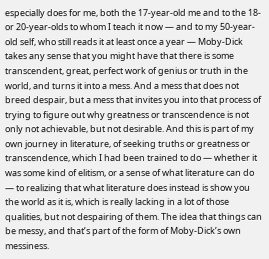especially does for me, both the 17-year-old me and to the 18- or 20-year-olds to whom I teach it now — and to my 50-year-old self, who still reads it at least once a year — Moby-Dick takes any sense that you might have that there is some transcendent, great, perfect work of genius or truth in the world, and turns it into a mess. And a mess that does not breed despair, but a mess that invites you into that process of trying to figure out why greatness or transcendence is not only not achievable, but not desirable. And this is part of my own journey in literature, of seeking truths or greatness or transcendence, which I had been trained to do — whether it was some kind of elitism, or a sense of what literature can do — to realizing that what literature does instead is show you the world as it is, which is really lacking in a lot of those qualities, but not despairing of them. The idea that things can be messy, and that’s part of the form of Moby-Dick’s own messiness.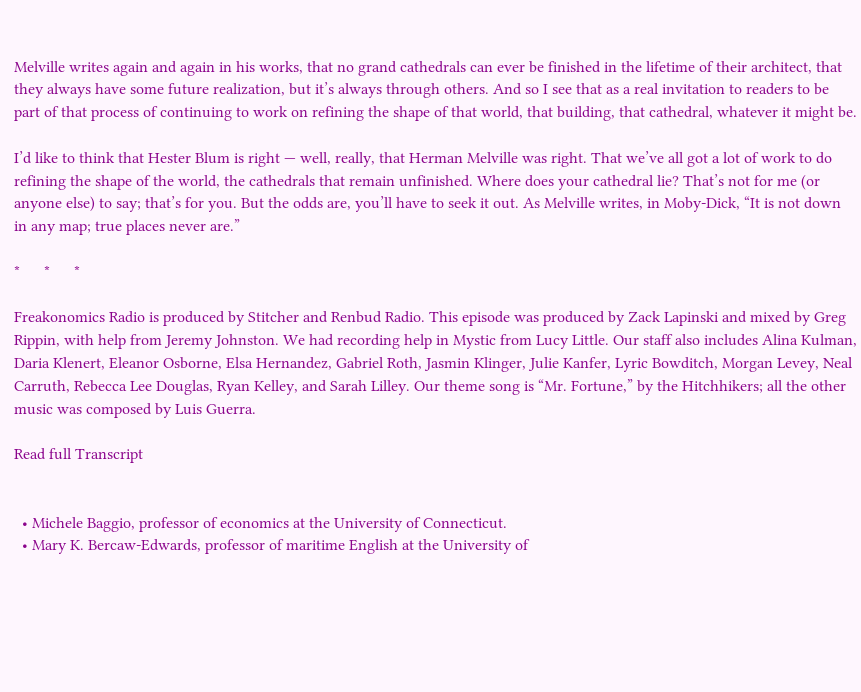Melville writes again and again in his works, that no grand cathedrals can ever be finished in the lifetime of their architect, that they always have some future realization, but it’s always through others. And so I see that as a real invitation to readers to be part of that process of continuing to work on refining the shape of that world, that building, that cathedral, whatever it might be.

I’d like to think that Hester Blum is right — well, really, that Herman Melville was right. That we’ve all got a lot of work to do refining the shape of the world, the cathedrals that remain unfinished. Where does your cathedral lie? That’s not for me (or anyone else) to say; that’s for you. But the odds are, you’ll have to seek it out. As Melville writes, in Moby-Dick, “It is not down in any map; true places never are.”

*      *      *

Freakonomics Radio is produced by Stitcher and Renbud Radio. This episode was produced by Zack Lapinski and mixed by Greg Rippin, with help from Jeremy Johnston. We had recording help in Mystic from Lucy Little. Our staff also includes Alina Kulman, Daria Klenert, Eleanor Osborne, Elsa Hernandez, Gabriel Roth, Jasmin Klinger, Julie Kanfer, Lyric Bowditch, Morgan Levey, Neal Carruth, Rebecca Lee Douglas, Ryan Kelley, and Sarah Lilley. Our theme song is “Mr. Fortune,” by the Hitchhikers; all the other music was composed by Luis Guerra.

Read full Transcript


  • Michele Baggio, professor of economics at the University of Connecticut.
  • Mary K. Bercaw-Edwards, professor of maritime English at the University of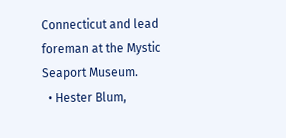Connecticut and lead foreman at the Mystic Seaport Museum.
  • Hester Blum,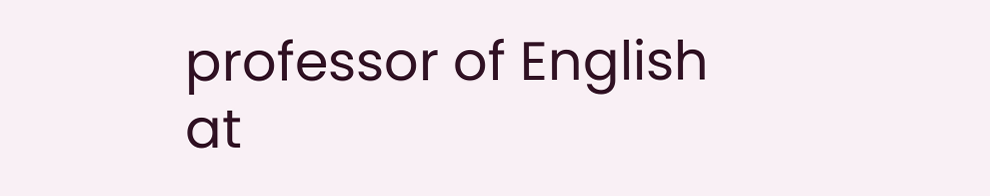professor of English at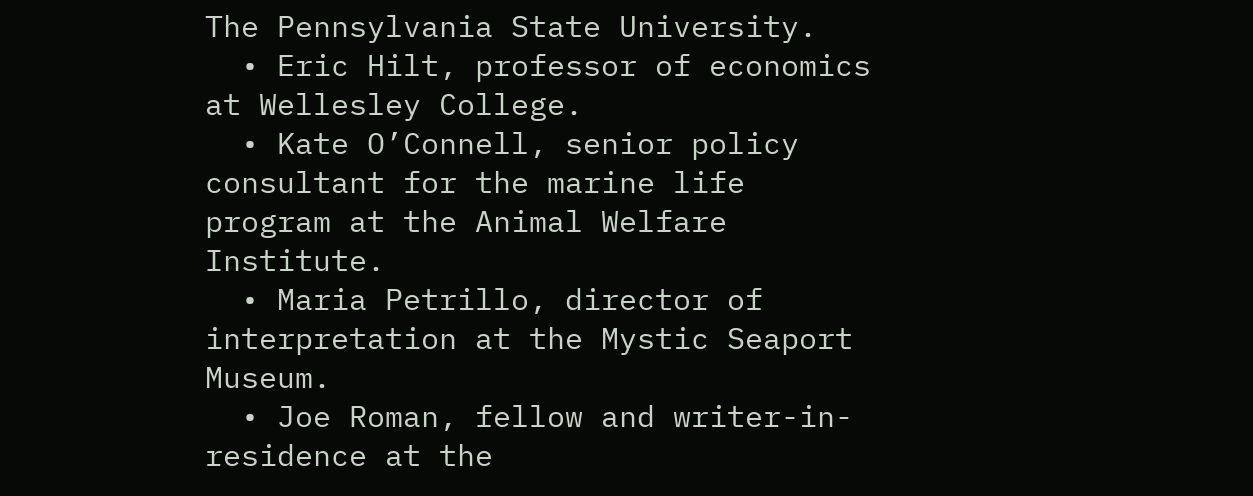The Pennsylvania State University.
  • Eric Hilt, professor of economics at Wellesley College.
  • Kate O’Connell, senior policy consultant for the marine life program at the Animal Welfare Institute.
  • Maria Petrillo, director of interpretation at the Mystic Seaport Museum.
  • Joe Roman, fellow and writer-in-residence at the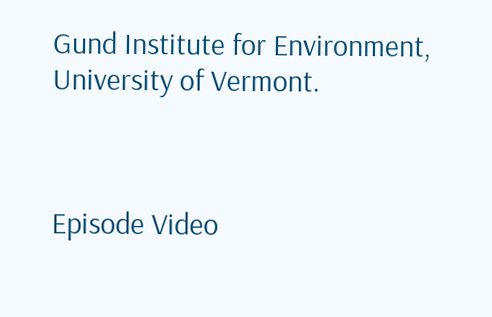Gund Institute for Environment, University of Vermont.



Episode Video